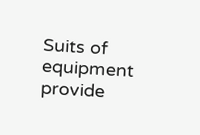Suits of equipment provide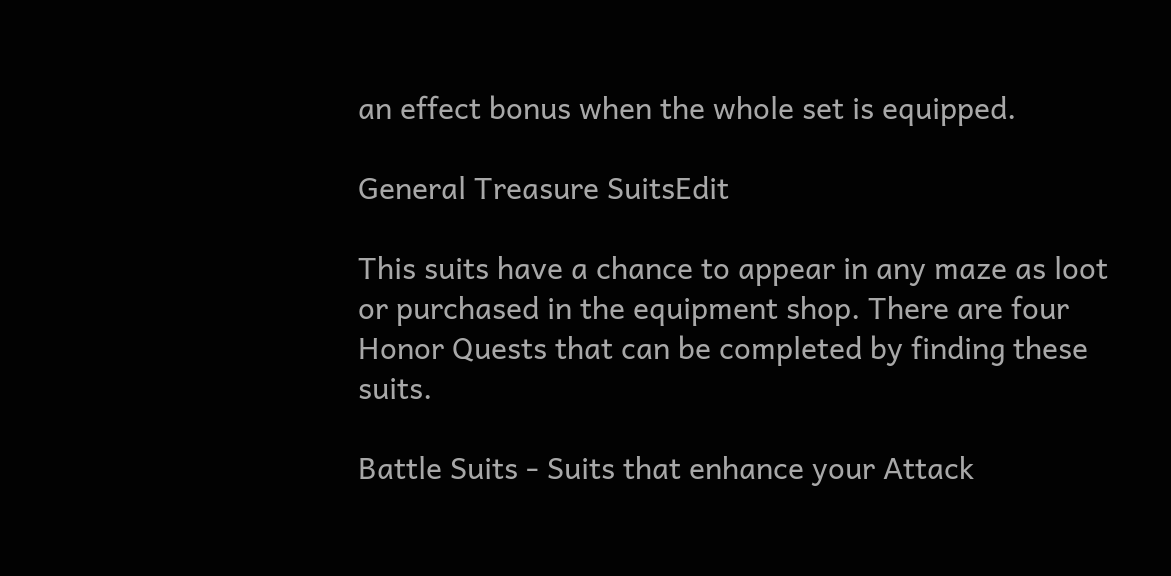an effect bonus when the whole set is equipped.

General Treasure SuitsEdit

This suits have a chance to appear in any maze as loot or purchased in the equipment shop. There are four Honor Quests that can be completed by finding these suits.

Battle Suits - Suits that enhance your Attack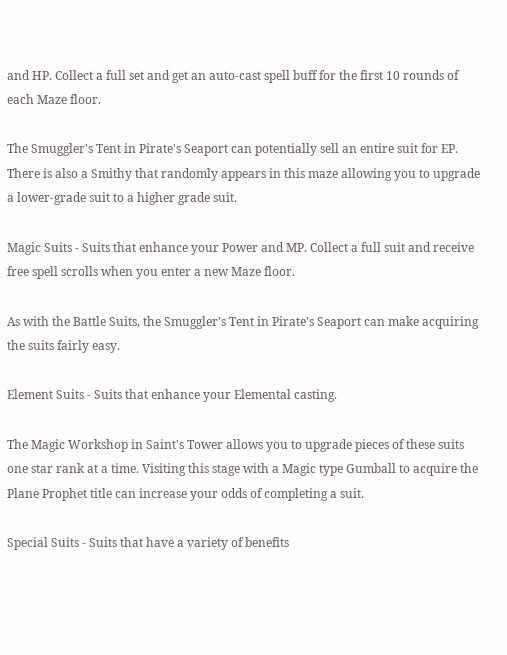and HP. Collect a full set and get an auto-cast spell buff for the first 10 rounds of each Maze floor.

The Smuggler's Tent in Pirate's Seaport can potentially sell an entire suit for EP. There is also a Smithy that randomly appears in this maze allowing you to upgrade a lower-grade suit to a higher grade suit.

Magic Suits - Suits that enhance your Power and MP. Collect a full suit and receive free spell scrolls when you enter a new Maze floor.

As with the Battle Suits, the Smuggler's Tent in Pirate's Seaport can make acquiring the suits fairly easy.

Element Suits - Suits that enhance your Elemental casting.

The Magic Workshop in Saint's Tower allows you to upgrade pieces of these suits one star rank at a time. Visiting this stage with a Magic type Gumball to acquire the Plane Prophet title can increase your odds of completing a suit.

Special Suits - Suits that have a variety of benefits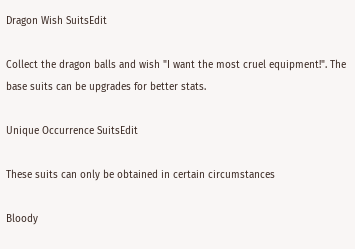Dragon Wish SuitsEdit

Collect the dragon balls and wish "I want the most cruel equipment!". The base suits can be upgrades for better stats.

Unique Occurrence SuitsEdit

These suits can only be obtained in certain circumstances

Bloody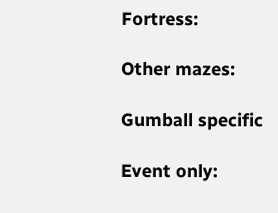Fortress:

Other mazes:

Gumball specific

Event only: